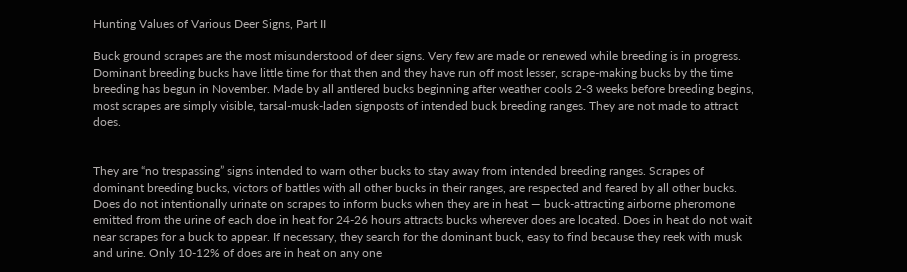Hunting Values of Various Deer Signs, Part II

Buck ground scrapes are the most misunderstood of deer signs. Very few are made or renewed while breeding is in progress. Dominant breeding bucks have little time for that then and they have run off most lesser, scrape-making bucks by the time breeding has begun in November. Made by all antlered bucks beginning after weather cools 2-3 weeks before breeding begins, most scrapes are simply visible, tarsal-musk-laden signposts of intended buck breeding ranges. They are not made to attract does.


They are “no trespassing” signs intended to warn other bucks to stay away from intended breeding ranges. Scrapes of dominant breeding bucks, victors of battles with all other bucks in their ranges, are respected and feared by all other bucks. Does do not intentionally urinate on scrapes to inform bucks when they are in heat — buck-attracting airborne pheromone emitted from the urine of each doe in heat for 24-26 hours attracts bucks wherever does are located. Does in heat do not wait near scrapes for a buck to appear. If necessary, they search for the dominant buck, easy to find because they reek with musk and urine. Only 10-12% of does are in heat on any one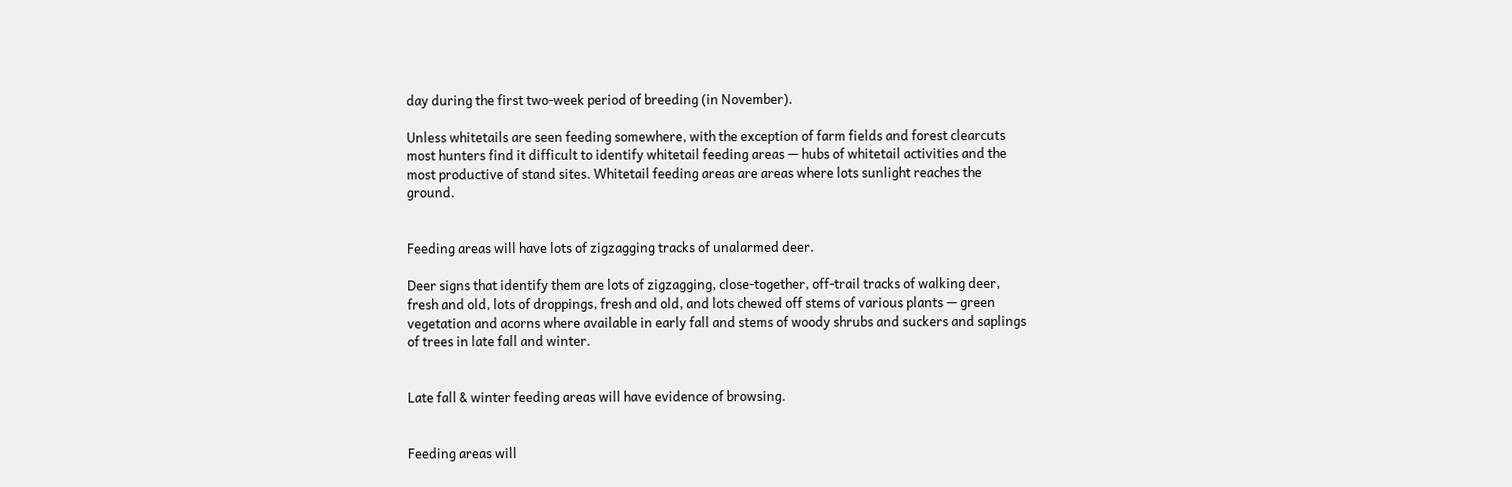day during the first two-week period of breeding (in November).

Unless whitetails are seen feeding somewhere, with the exception of farm fields and forest clearcuts most hunters find it difficult to identify whitetail feeding areas — hubs of whitetail activities and the most productive of stand sites. Whitetail feeding areas are areas where lots sunlight reaches the ground.


Feeding areas will have lots of zigzagging tracks of unalarmed deer.

Deer signs that identify them are lots of zigzagging, close-together, off-trail tracks of walking deer, fresh and old, lots of droppings, fresh and old, and lots chewed off stems of various plants — green vegetation and acorns where available in early fall and stems of woody shrubs and suckers and saplings of trees in late fall and winter.


Late fall & winter feeding areas will have evidence of browsing.


Feeding areas will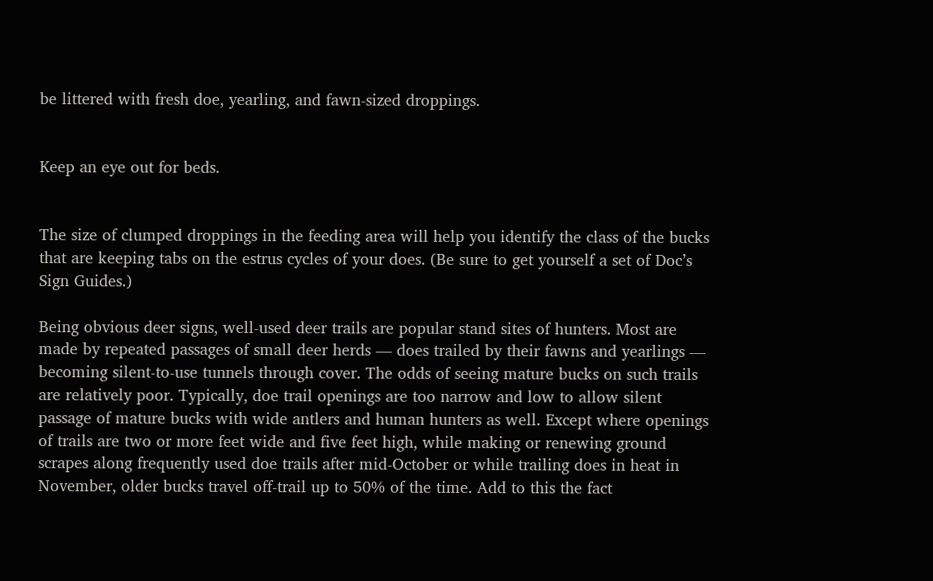be littered with fresh doe, yearling, and fawn-sized droppings.


Keep an eye out for beds.


The size of clumped droppings in the feeding area will help you identify the class of the bucks that are keeping tabs on the estrus cycles of your does. (Be sure to get yourself a set of Doc’s Sign Guides.)

Being obvious deer signs, well-used deer trails are popular stand sites of hunters. Most are made by repeated passages of small deer herds — does trailed by their fawns and yearlings — becoming silent-to-use tunnels through cover. The odds of seeing mature bucks on such trails are relatively poor. Typically, doe trail openings are too narrow and low to allow silent passage of mature bucks with wide antlers and human hunters as well. Except where openings of trails are two or more feet wide and five feet high, while making or renewing ground scrapes along frequently used doe trails after mid-October or while trailing does in heat in November, older bucks travel off-trail up to 50% of the time. Add to this the fact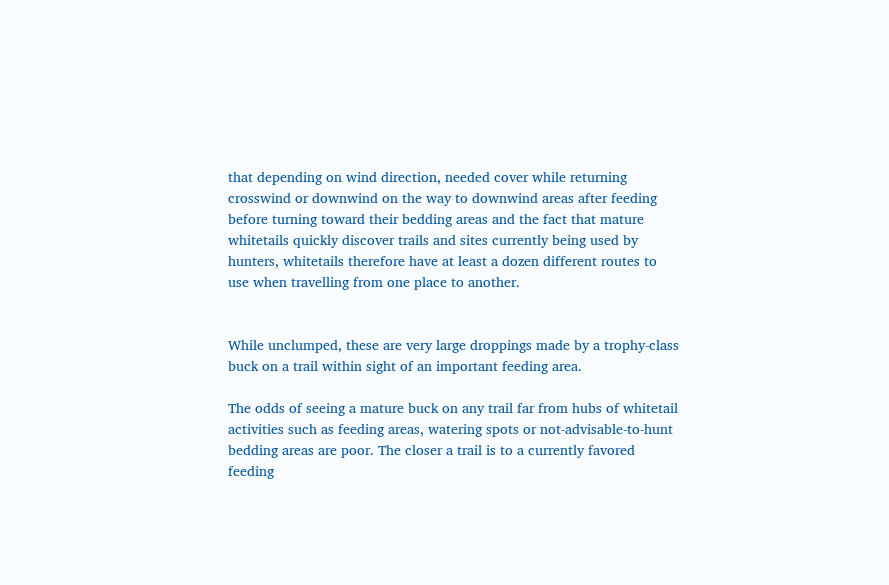that depending on wind direction, needed cover while returning crosswind or downwind on the way to downwind areas after feeding before turning toward their bedding areas and the fact that mature whitetails quickly discover trails and sites currently being used by hunters, whitetails therefore have at least a dozen different routes to use when travelling from one place to another.


While unclumped, these are very large droppings made by a trophy-class buck on a trail within sight of an important feeding area.

The odds of seeing a mature buck on any trail far from hubs of whitetail activities such as feeding areas, watering spots or not-advisable-to-hunt bedding areas are poor. The closer a trail is to a currently favored feeding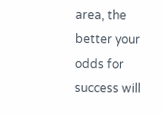area, the better your odds for success will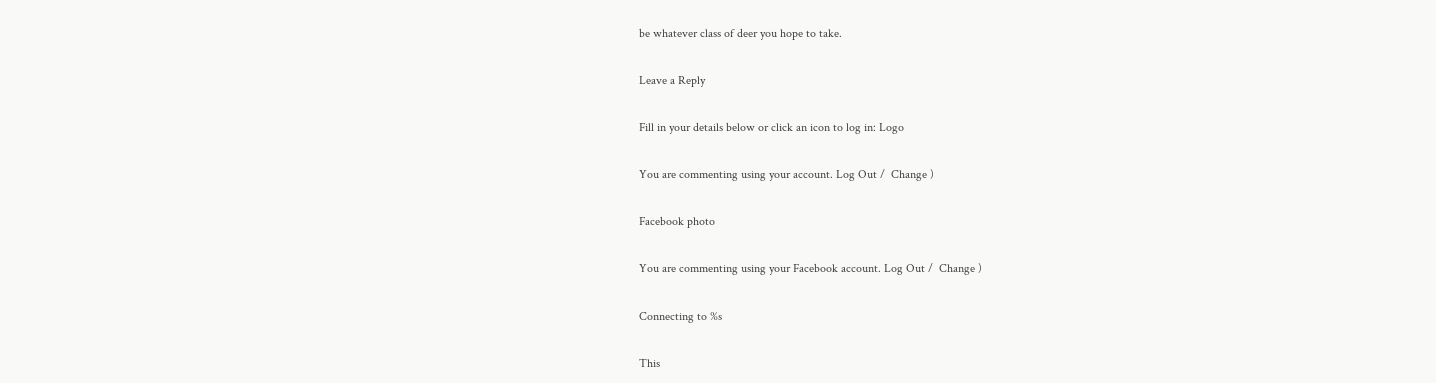be whatever class of deer you hope to take.

Leave a Reply

Fill in your details below or click an icon to log in: Logo

You are commenting using your account. Log Out /  Change )

Facebook photo

You are commenting using your Facebook account. Log Out /  Change )

Connecting to %s

This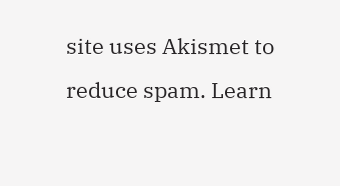site uses Akismet to reduce spam. Learn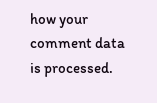how your comment data is processed.